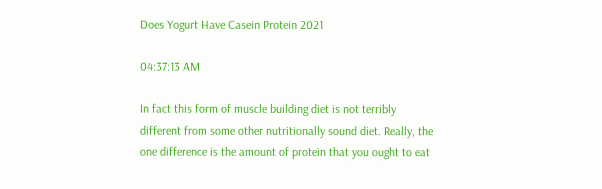Does Yogurt Have Casein Protein 2021

04:37:13 AM

In fact this form of muscle building diet is not terribly different from some other nutritionally sound diet. Really, the one difference is the amount of protein that you ought to eat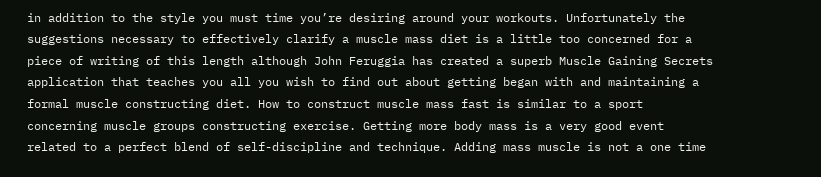in addition to the style you must time you’re desiring around your workouts. Unfortunately the suggestions necessary to effectively clarify a muscle mass diet is a little too concerned for a piece of writing of this length although John Feruggia has created a superb Muscle Gaining Secrets application that teaches you all you wish to find out about getting began with and maintaining a formal muscle constructing diet. How to construct muscle mass fast is similar to a sport concerning muscle groups constructing exercise. Getting more body mass is a very good event related to a perfect blend of self-discipline and technique. Adding mass muscle is not a one time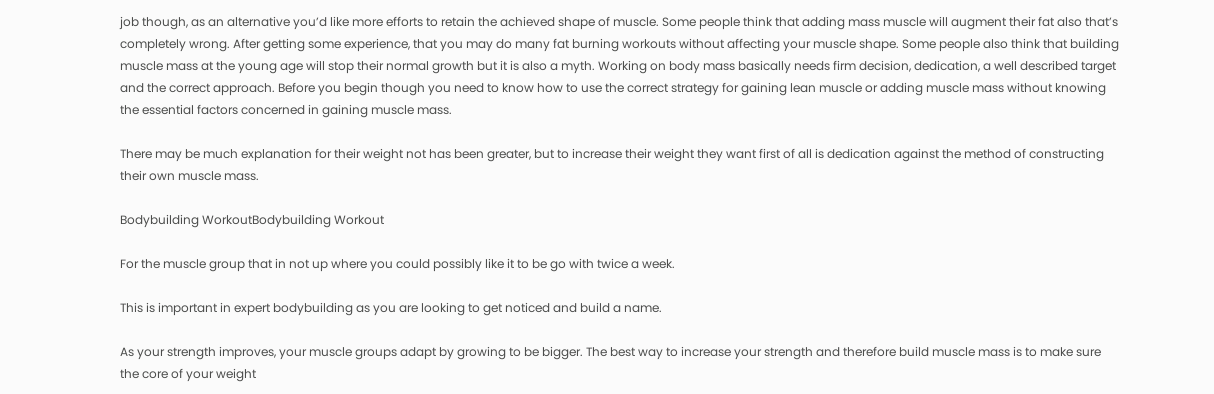job though, as an alternative you’d like more efforts to retain the achieved shape of muscle. Some people think that adding mass muscle will augment their fat also that’s completely wrong. After getting some experience, that you may do many fat burning workouts without affecting your muscle shape. Some people also think that building muscle mass at the young age will stop their normal growth but it is also a myth. Working on body mass basically needs firm decision, dedication, a well described target and the correct approach. Before you begin though you need to know how to use the correct strategy for gaining lean muscle or adding muscle mass without knowing the essential factors concerned in gaining muscle mass.

There may be much explanation for their weight not has been greater, but to increase their weight they want first of all is dedication against the method of constructing their own muscle mass.

Bodybuilding WorkoutBodybuilding Workout

For the muscle group that in not up where you could possibly like it to be go with twice a week.

This is important in expert bodybuilding as you are looking to get noticed and build a name.

As your strength improves, your muscle groups adapt by growing to be bigger. The best way to increase your strength and therefore build muscle mass is to make sure the core of your weight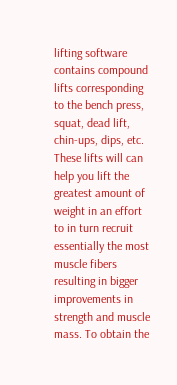lifting software contains compound lifts corresponding to the bench press, squat, dead lift, chin-ups, dips, etc. These lifts will can help you lift the greatest amount of weight in an effort to in turn recruit essentially the most muscle fibers resulting in bigger improvements in strength and muscle mass. To obtain the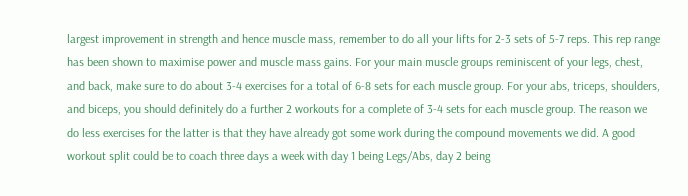largest improvement in strength and hence muscle mass, remember to do all your lifts for 2-3 sets of 5-7 reps. This rep range has been shown to maximise power and muscle mass gains. For your main muscle groups reminiscent of your legs, chest, and back, make sure to do about 3-4 exercises for a total of 6-8 sets for each muscle group. For your abs, triceps, shoulders, and biceps, you should definitely do a further 2 workouts for a complete of 3-4 sets for each muscle group. The reason we do less exercises for the latter is that they have already got some work during the compound movements we did. A good workout split could be to coach three days a week with day 1 being Legs/Abs, day 2 being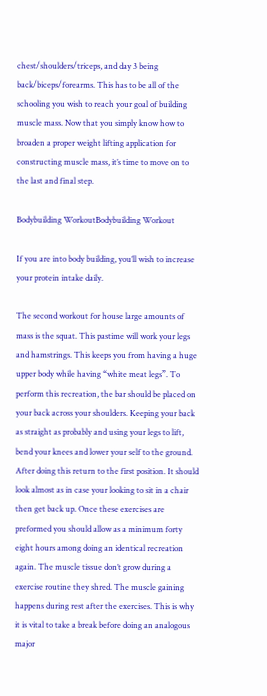chest/shoulders/triceps, and day 3 being back/biceps/forearms. This has to be all of the schooling you wish to reach your goal of building muscle mass. Now that you simply know how to broaden a proper weight lifting application for constructing muscle mass, it’s time to move on to the last and final step.

Bodybuilding WorkoutBodybuilding Workout

If you are into body building, you’ll wish to increase your protein intake daily.

The second workout for house large amounts of mass is the squat. This pastime will work your legs and hamstrings. This keeps you from having a huge upper body while having “white meat legs”. To perform this recreation, the bar should be placed on your back across your shoulders. Keeping your back as straight as probably and using your legs to lift, bend your knees and lower your self to the ground. After doing this return to the first position. It should look almost as in case your looking to sit in a chair then get back up. Once these exercises are preformed you should allow as a minimum forty eight hours among doing an identical recreation again. The muscle tissue don’t grow during a exercise routine they shred. The muscle gaining happens during rest after the exercises. This is why it is vital to take a break before doing an analogous major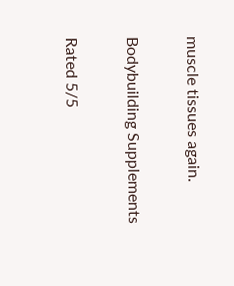muscle tissues again.

Bodybuilding Supplements

Rated 5/5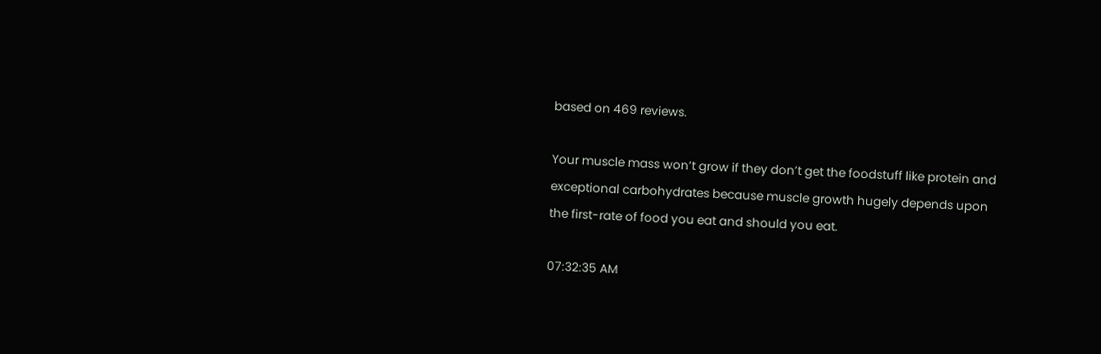based on 469 reviews.

Your muscle mass won’t grow if they don’t get the foodstuff like protein and exceptional carbohydrates because muscle growth hugely depends upon the first-rate of food you eat and should you eat.

07:32:35 AM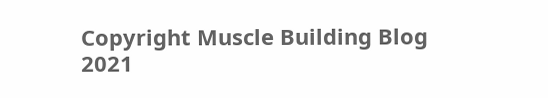Copyright Muscle Building Blog 2021